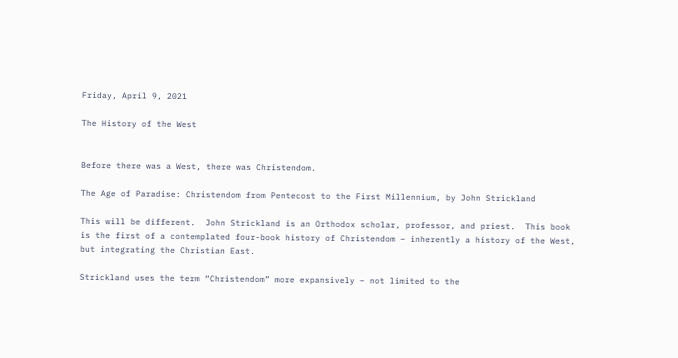Friday, April 9, 2021

The History of the West


Before there was a West, there was Christendom.

The Age of Paradise: Christendom from Pentecost to the First Millennium, by John Strickland

This will be different.  John Strickland is an Orthodox scholar, professor, and priest.  This book is the first of a contemplated four-book history of Christendom – inherently a history of the West, but integrating the Christian East.

Strickland uses the term “Christendom” more expansively – not limited to the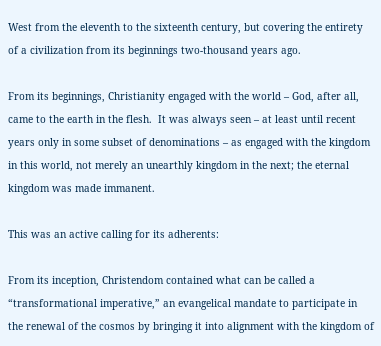West from the eleventh to the sixteenth century, but covering the entirety of a civilization from its beginnings two-thousand years ago.

From its beginnings, Christianity engaged with the world – God, after all, came to the earth in the flesh.  It was always seen – at least until recent years only in some subset of denominations – as engaged with the kingdom in this world, not merely an unearthly kingdom in the next; the eternal kingdom was made immanent.

This was an active calling for its adherents:

From its inception, Christendom contained what can be called a “transformational imperative,” an evangelical mandate to participate in the renewal of the cosmos by bringing it into alignment with the kingdom of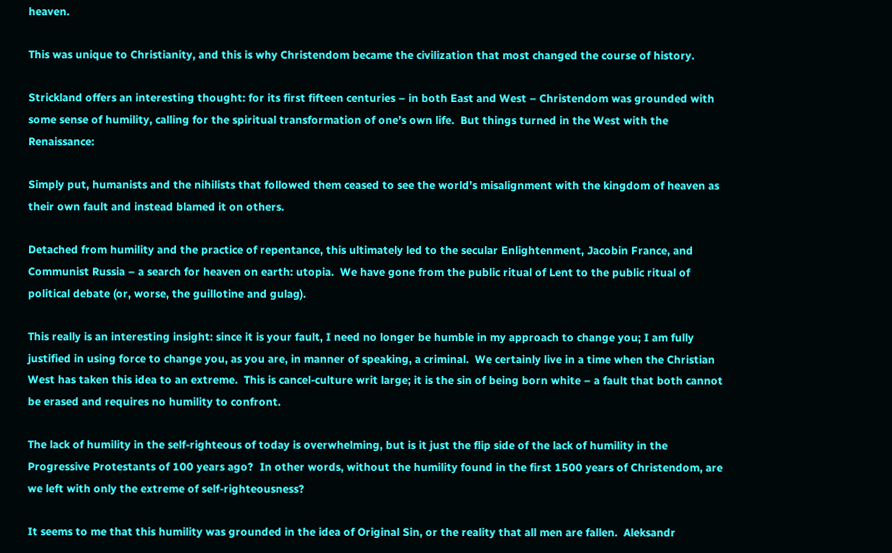heaven.

This was unique to Christianity, and this is why Christendom became the civilization that most changed the course of history.

Strickland offers an interesting thought: for its first fifteen centuries – in both East and West – Christendom was grounded with some sense of humility, calling for the spiritual transformation of one’s own life.  But things turned in the West with the Renaissance:

Simply put, humanists and the nihilists that followed them ceased to see the world’s misalignment with the kingdom of heaven as their own fault and instead blamed it on others.

Detached from humility and the practice of repentance, this ultimately led to the secular Enlightenment, Jacobin France, and Communist Russia – a search for heaven on earth: utopia.  We have gone from the public ritual of Lent to the public ritual of political debate (or, worse, the guillotine and gulag).

This really is an interesting insight: since it is your fault, I need no longer be humble in my approach to change you; I am fully justified in using force to change you, as you are, in manner of speaking, a criminal.  We certainly live in a time when the Christian West has taken this idea to an extreme.  This is cancel-culture writ large; it is the sin of being born white – a fault that both cannot be erased and requires no humility to confront.

The lack of humility in the self-righteous of today is overwhelming, but is it just the flip side of the lack of humility in the Progressive Protestants of 100 years ago?  In other words, without the humility found in the first 1500 years of Christendom, are we left with only the extreme of self-righteousness?

It seems to me that this humility was grounded in the idea of Original Sin, or the reality that all men are fallen.  Aleksandr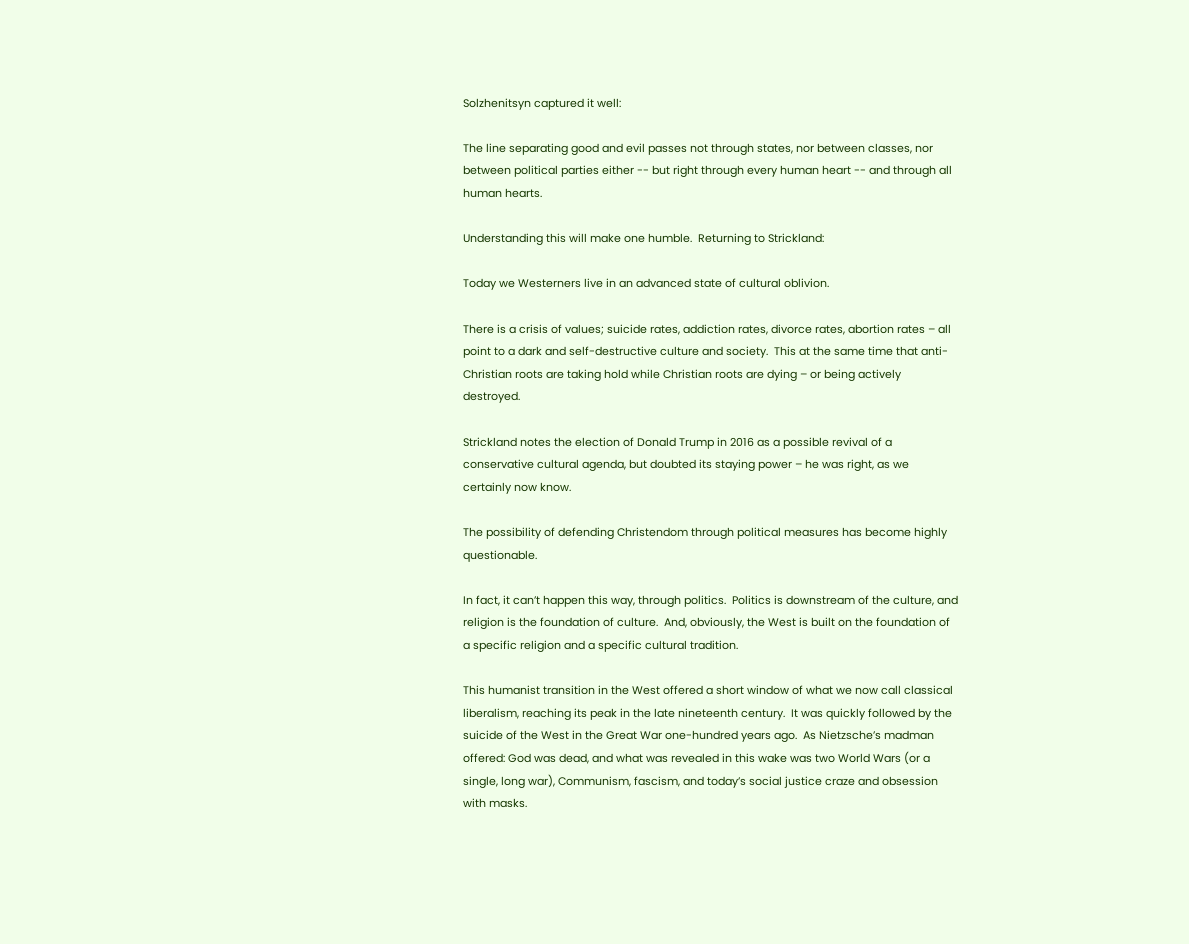Solzhenitsyn captured it well:

The line separating good and evil passes not through states, nor between classes, nor between political parties either -- but right through every human heart -- and through all human hearts.

Understanding this will make one humble.  Returning to Strickland:

Today we Westerners live in an advanced state of cultural oblivion.

There is a crisis of values; suicide rates, addiction rates, divorce rates, abortion rates – all point to a dark and self-destructive culture and society.  This at the same time that anti-Christian roots are taking hold while Christian roots are dying – or being actively destroyed.

Strickland notes the election of Donald Trump in 2016 as a possible revival of a conservative cultural agenda, but doubted its staying power – he was right, as we certainly now know.

The possibility of defending Christendom through political measures has become highly questionable.

In fact, it can’t happen this way, through politics.  Politics is downstream of the culture, and religion is the foundation of culture.  And, obviously, the West is built on the foundation of a specific religion and a specific cultural tradition.

This humanist transition in the West offered a short window of what we now call classical liberalism, reaching its peak in the late nineteenth century.  It was quickly followed by the suicide of the West in the Great War one-hundred years ago.  As Nietzsche’s madman offered: God was dead, and what was revealed in this wake was two World Wars (or a single, long war), Communism, fascism, and today’s social justice craze and obsession with masks.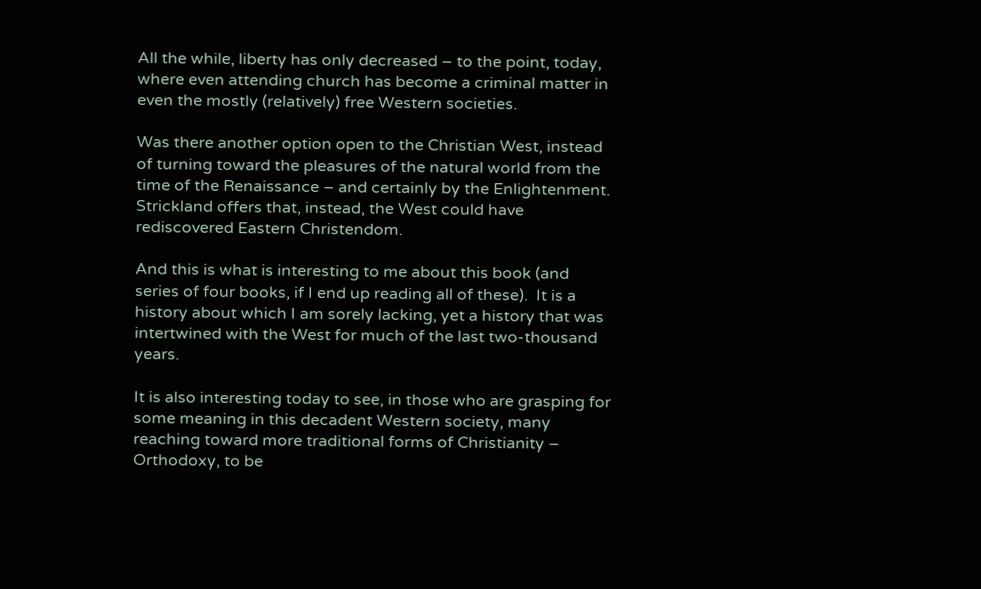All the while, liberty has only decreased – to the point, today, where even attending church has become a criminal matter in even the mostly (relatively) free Western societies.

Was there another option open to the Christian West, instead of turning toward the pleasures of the natural world from the time of the Renaissance – and certainly by the Enlightenment.  Strickland offers that, instead, the West could have rediscovered Eastern Christendom.

And this is what is interesting to me about this book (and series of four books, if I end up reading all of these).  It is a history about which I am sorely lacking, yet a history that was intertwined with the West for much of the last two-thousand years.

It is also interesting today to see, in those who are grasping for some meaning in this decadent Western society, many reaching toward more traditional forms of Christianity – Orthodoxy, to be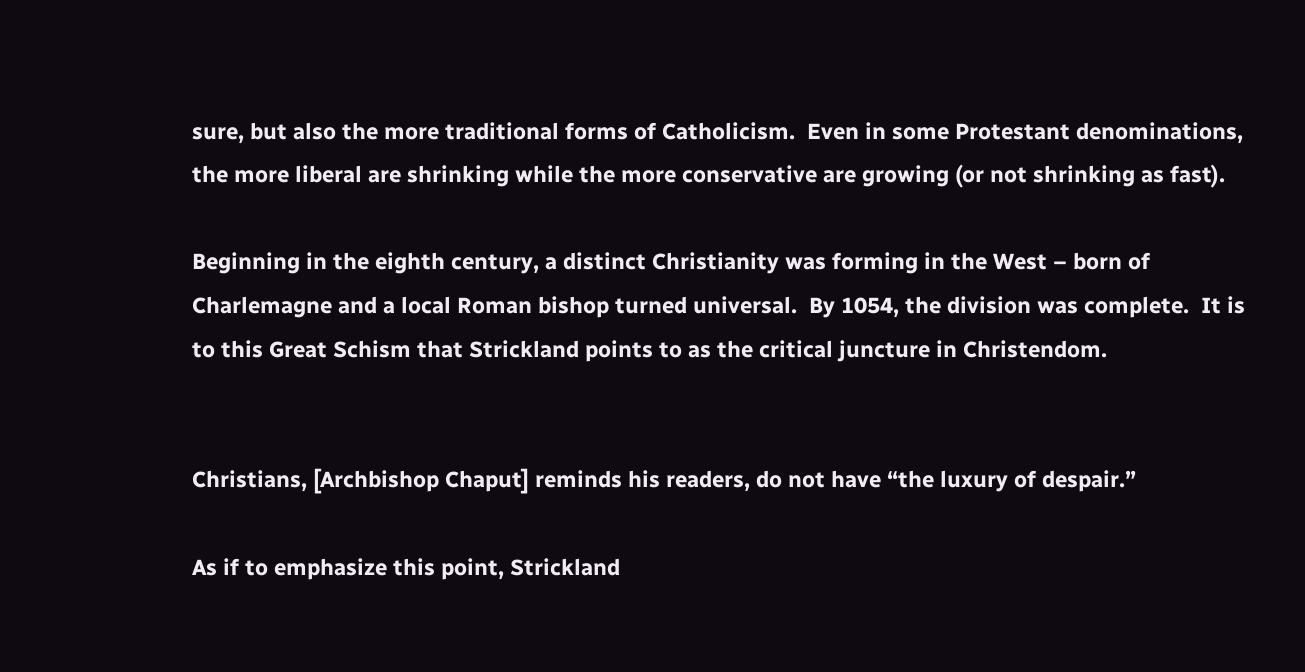sure, but also the more traditional forms of Catholicism.  Even in some Protestant denominations, the more liberal are shrinking while the more conservative are growing (or not shrinking as fast).

Beginning in the eighth century, a distinct Christianity was forming in the West – born of Charlemagne and a local Roman bishop turned universal.  By 1054, the division was complete.  It is to this Great Schism that Strickland points to as the critical juncture in Christendom.


Christians, [Archbishop Chaput] reminds his readers, do not have “the luxury of despair.”

As if to emphasize this point, Strickland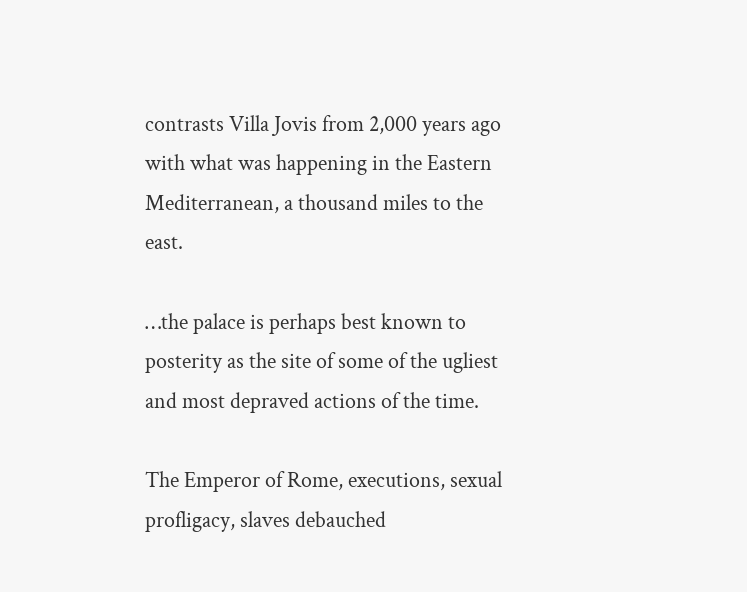contrasts Villa Jovis from 2,000 years ago with what was happening in the Eastern Mediterranean, a thousand miles to the east.

…the palace is perhaps best known to posterity as the site of some of the ugliest and most depraved actions of the time.

The Emperor of Rome, executions, sexual profligacy, slaves debauched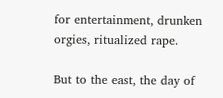for entertainment, drunken orgies, ritualized rape.

But to the east, the day of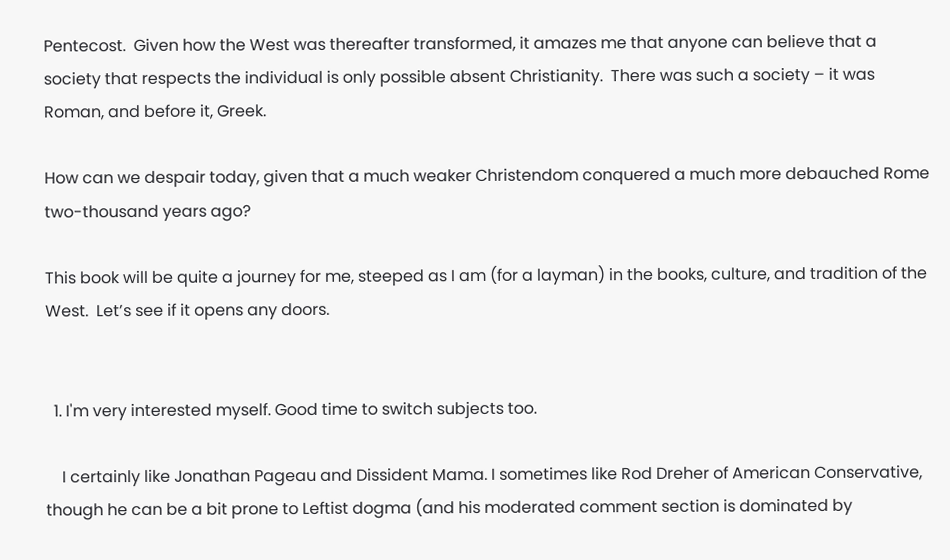Pentecost.  Given how the West was thereafter transformed, it amazes me that anyone can believe that a society that respects the individual is only possible absent Christianity.  There was such a society – it was Roman, and before it, Greek.

How can we despair today, given that a much weaker Christendom conquered a much more debauched Rome two-thousand years ago?

This book will be quite a journey for me, steeped as I am (for a layman) in the books, culture, and tradition of the West.  Let’s see if it opens any doors.


  1. I'm very interested myself. Good time to switch subjects too.

    I certainly like Jonathan Pageau and Dissident Mama. I sometimes like Rod Dreher of American Conservative, though he can be a bit prone to Leftist dogma (and his moderated comment section is dominated by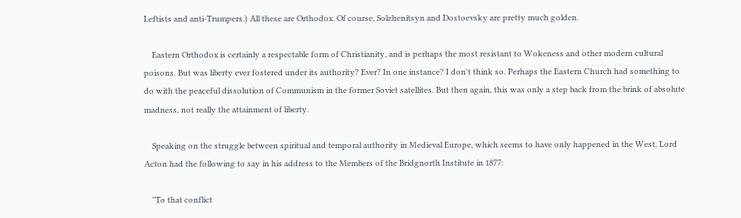Leftists and anti-Trumpers.) All these are Orthodox. Of course, Solzhenitsyn and Dostoevsky are pretty much golden.

    Eastern Orthodox is certainly a respectable form of Christianity, and is perhaps the most resistant to Wokeness and other modern cultural poisons. But was liberty ever fostered under its authority? Ever? In one instance? I don't think so. Perhaps the Eastern Church had something to do with the peaceful dissolution of Communism in the former Soviet satellites. But then again, this was only a step back from the brink of absolute madness, not really the attainment of liberty.

    Speaking on the struggle between spiritual and temporal authority in Medieval Europe, which seems to have only happened in the West, Lord Acton had the following to say in his address to the Members of the Bridgnorth Institute in 1877:

    "To that conflict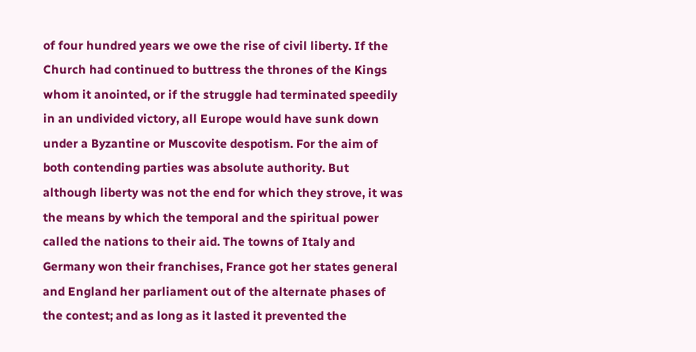of four hundred years we owe the rise of civil liberty. If the Church had continued to buttress the thrones of the Kings whom it anointed, or if the struggle had terminated speedily in an undivided victory, all Europe would have sunk down under a Byzantine or Muscovite despotism. For the aim of both contending parties was absolute authority. But although liberty was not the end for which they strove, it was the means by which the temporal and the spiritual power called the nations to their aid. The towns of Italy and Germany won their franchises, France got her states general and England her parliament out of the alternate phases of the contest; and as long as it lasted it prevented the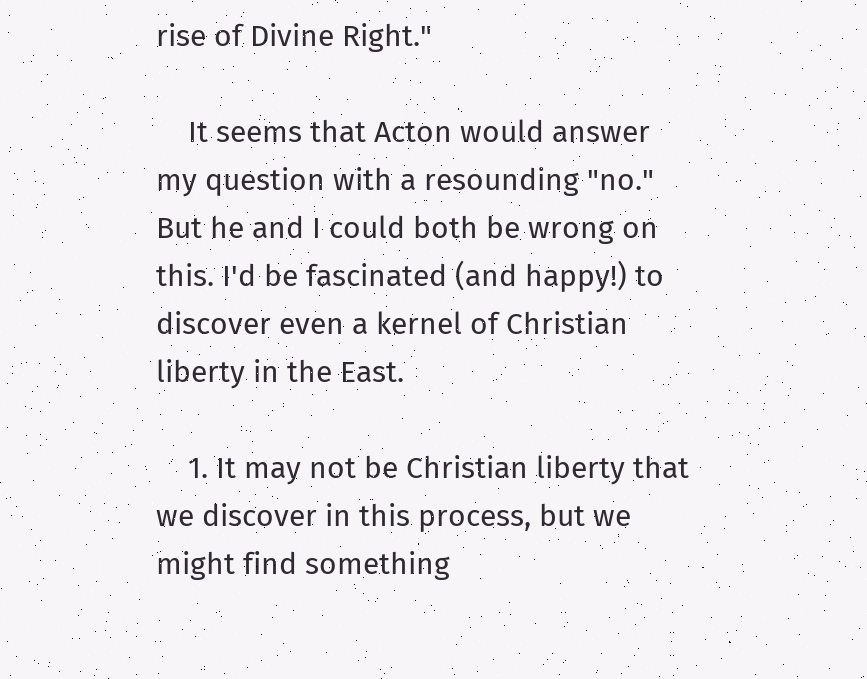rise of Divine Right."

    It seems that Acton would answer my question with a resounding "no." But he and I could both be wrong on this. I'd be fascinated (and happy!) to discover even a kernel of Christian liberty in the East.

    1. It may not be Christian liberty that we discover in this process, but we might find something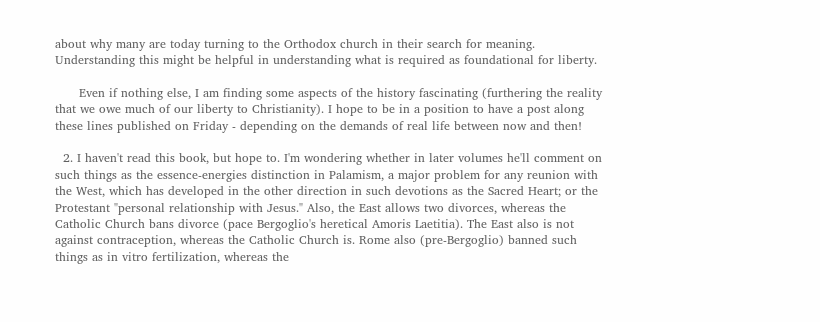about why many are today turning to the Orthodox church in their search for meaning. Understanding this might be helpful in understanding what is required as foundational for liberty.

      Even if nothing else, I am finding some aspects of the history fascinating (furthering the reality that we owe much of our liberty to Christianity). I hope to be in a position to have a post along these lines published on Friday - depending on the demands of real life between now and then!

  2. I haven't read this book, but hope to. I'm wondering whether in later volumes he'll comment on such things as the essence-energies distinction in Palamism, a major problem for any reunion with the West, which has developed in the other direction in such devotions as the Sacred Heart; or the Protestant "personal relationship with Jesus." Also, the East allows two divorces, whereas the Catholic Church bans divorce (pace Bergoglio's heretical Amoris Laetitia). The East also is not against contraception, whereas the Catholic Church is. Rome also (pre-Bergoglio) banned such things as in vitro fertilization, whereas the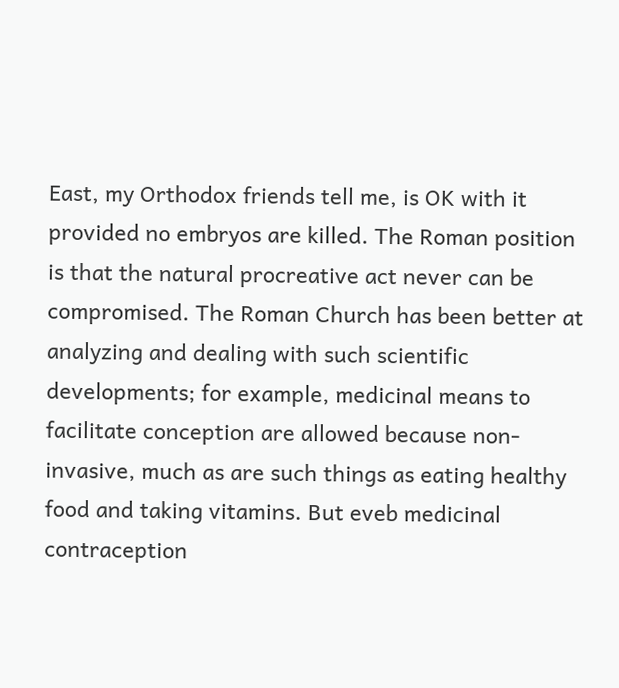East, my Orthodox friends tell me, is OK with it provided no embryos are killed. The Roman position is that the natural procreative act never can be compromised. The Roman Church has been better at analyzing and dealing with such scientific developments; for example, medicinal means to facilitate conception are allowed because non-invasive, much as are such things as eating healthy food and taking vitamins. But eveb medicinal contraception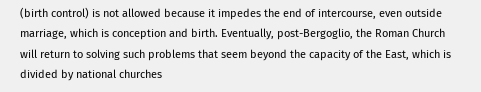(birth control) is not allowed because it impedes the end of intercourse, even outside marriage, which is conception and birth. Eventually, post-Bergoglio, the Roman Church will return to solving such problems that seem beyond the capacity of the East, which is divided by national churches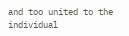and too united to the individual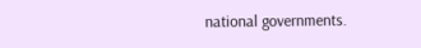national governments.